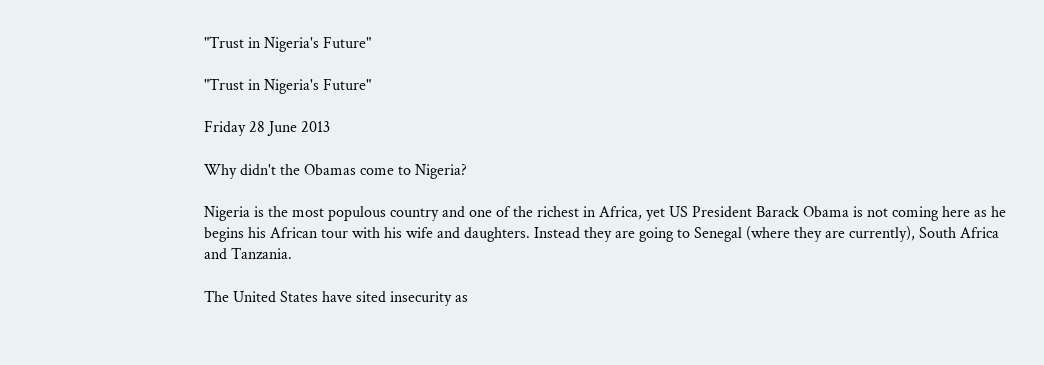"Trust in Nigeria's Future"

"Trust in Nigeria's Future"

Friday 28 June 2013

Why didn't the Obamas come to Nigeria?

Nigeria is the most populous country and one of the richest in Africa, yet US President Barack Obama is not coming here as he begins his African tour with his wife and daughters. Instead they are going to Senegal (where they are currently), South Africa and Tanzania.

The United States have sited insecurity as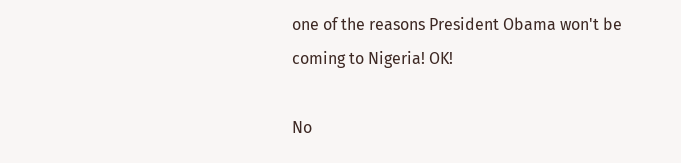one of the reasons President Obama won't be coming to Nigeria! OK!

No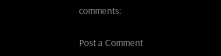comments:

Post a Comment